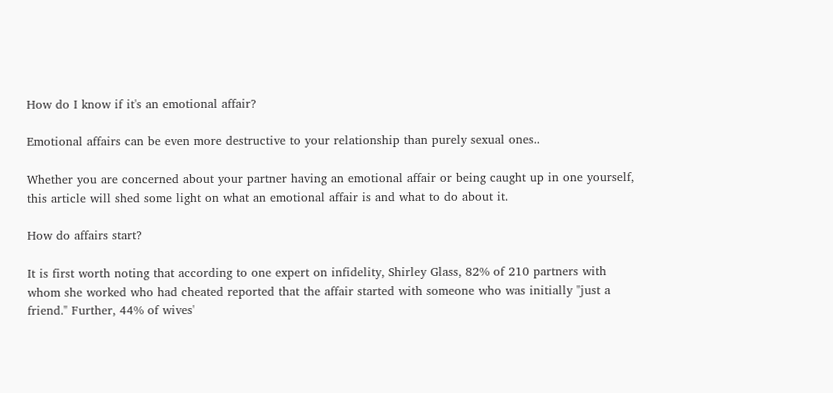How do I know if it's an emotional affair?

Emotional affairs can be even more destructive to your relationship than purely sexual ones..

Whether you are concerned about your partner having an emotional affair or being caught up in one yourself, this article will shed some light on what an emotional affair is and what to do about it.

How do affairs start?

It is first worth noting that according to one expert on infidelity, Shirley Glass, 82% of 210 partners with whom she worked who had cheated reported that the affair started with someone who was initially "just a friend." Further, 44% of wives'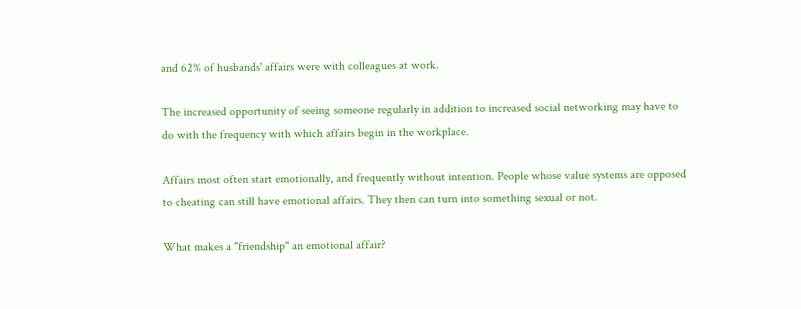and 62% of husbands' affairs were with colleagues at work.

The increased opportunity of seeing someone regularly in addition to increased social networking may have to do with the frequency with which affairs begin in the workplace.

Affairs most often start emotionally, and frequently without intention. People whose value systems are opposed to cheating can still have emotional affairs. They then can turn into something sexual or not.

What makes a "friendship" an emotional affair?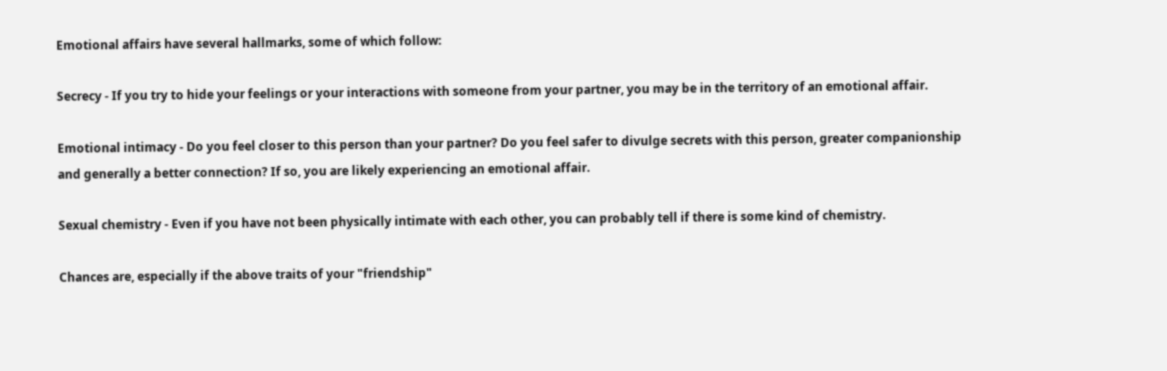Emotional affairs have several hallmarks, some of which follow:

Secrecy - If you try to hide your feelings or your interactions with someone from your partner, you may be in the territory of an emotional affair.

Emotional intimacy - Do you feel closer to this person than your partner? Do you feel safer to divulge secrets with this person, greater companionship and generally a better connection? If so, you are likely experiencing an emotional affair.

Sexual chemistry - Even if you have not been physically intimate with each other, you can probably tell if there is some kind of chemistry.

Chances are, especially if the above traits of your "friendship"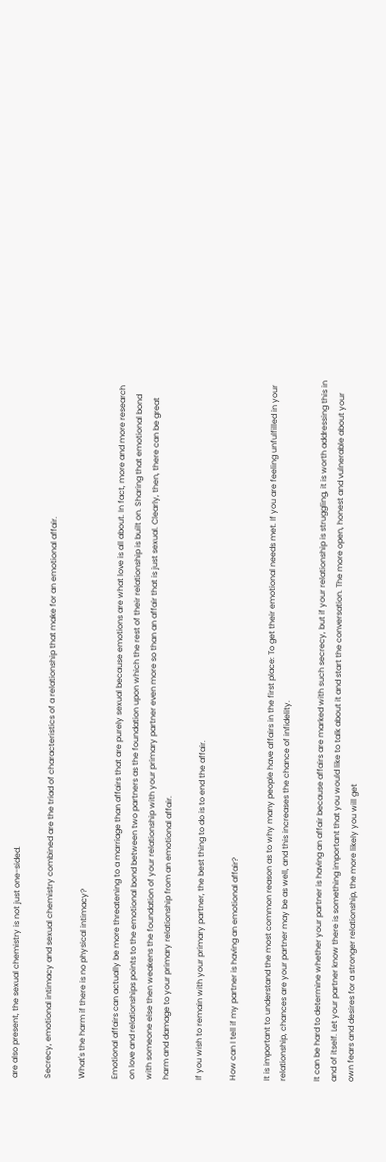are also present, the sexual chemistry is not just one-sided.

Secrecy, emotional intimacy and sexual chemistry combined are the triad of characteristics of a relationship that make for an emotional affair.

What's the harm if there is no physical intimacy?

Emotional affairs can actually be more threatening to a marriage than affairs that are purely sexual because emotions are what love is all about. In fact, more and more research on love and relationships points to the emotional bond between two partners as the foundation upon which the rest of their relationship is built on. Sharing that emotional bond with someone else then weakens the foundation of your relationship with your primary partner even more so than an affair that is just sexual. Clearly, then, there can be great harm and damage to your primary relationship from an emotional affair.

If you wish to remain with your primary partner, the best thing to do is to end the affair.

How can I tell if my partner is having an emotional affair?

It is important to understand the most common reason as to why many people have affairs in the first place: To get their emotional needs met. If you are feeling unfulfilled in your relationship, chances are your partner may be as well, and this increases the chance of infidelity.

It can be hard to determine whether your partner is having an affair because affairs are marked with such secrecy, but if your relationship is struggling, it is worth addressing this in and of itself. Let your partner know there is something important that you would like to talk about it and start the conversation. The more open, honest and vulnerable about your own fears and desires for a stronger relationship, the more likely you will get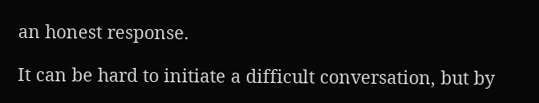an honest response.

It can be hard to initiate a difficult conversation, but by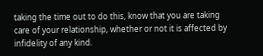taking the time out to do this, know that you are taking care of your relationship, whether or not it is affected by infidelity of any kind.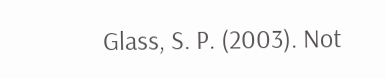Glass, S. P. (2003). Not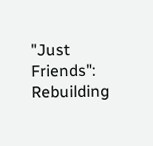"Just Friends": Rebuilding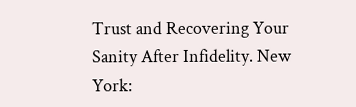Trust and Recovering Your Sanity After Infidelity. New York: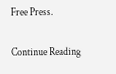Free Press.

Continue Reading